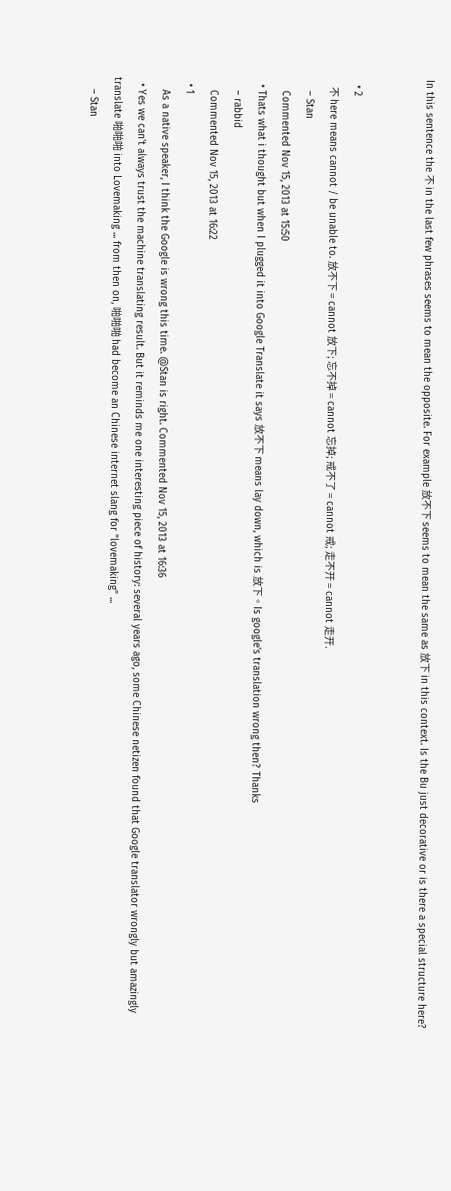In this sentence the 不 in the last few phrases seems to mean the opposite. For example 放不下 seems to mean the same as 放下 in this context. Is the Bu just decorative or is there a special structure here?


  • 2
    不 here means cannot / be unable to. 放不下 = cannot 放下; 忘不掉 = cannot 忘掉; 戒不了 = cannot 戒; 走不开 = cannot 走开.
    – Stan
    Commented Nov 15, 2013 at 15:50
  • Thats what i thought but when I plugged it into Google Translate it says 放不下 means lay down, which is 放下。Is google's translation wrong then? Thanks
    – rabbid
    Commented Nov 15, 2013 at 16:22
  • 1
    As a native speaker, I think the Google is wrong this time. @Stan is right. Commented Nov 15, 2013 at 16:36
  • Yes we can't always trust the machine translating result. But it reminds me one interesting piece of history: several years ago, some Chinese netizen found that Google translator wrongly but amazingly translate 啪啪啪 into Lovemaking ... from then on, 啪啪啪 had become an Chinese internet slang for "lovemaking" ...
    – Stan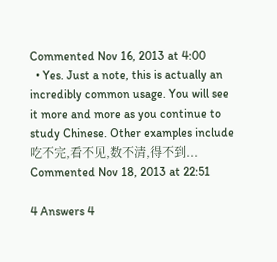Commented Nov 16, 2013 at 4:00
  • Yes. Just a note, this is actually an incredibly common usage. You will see it more and more as you continue to study Chinese. Other examples include 吃不完,看不见,数不清,得不到... Commented Nov 18, 2013 at 22:51

4 Answers 4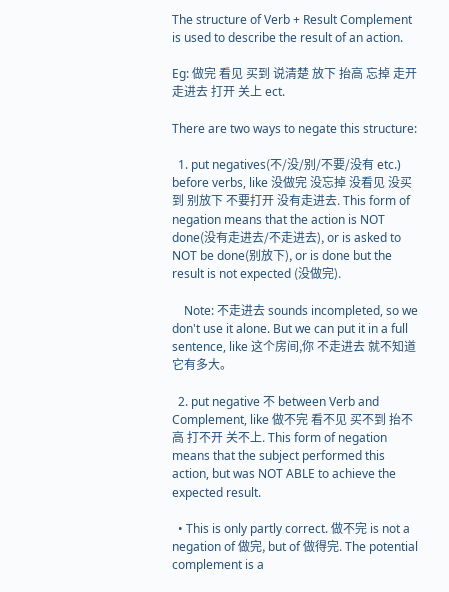The structure of Verb + Result Complement is used to describe the result of an action.

Eg: 做完 看见 买到 说清楚 放下 抬高 忘掉 走开 走进去 打开 关上 ect.

There are two ways to negate this structure:

  1. put negatives(不/没/别/不要/没有 etc.) before verbs, like 没做完 没忘掉 没看见 没买到 别放下 不要打开 没有走进去. This form of negation means that the action is NOT done(没有走进去/不走进去), or is asked to NOT be done(别放下), or is done but the result is not expected (没做完).

    Note: 不走进去 sounds incompleted, so we don't use it alone. But we can put it in a full sentence, like 这个房间,你 不走进去 就不知道它有多大。

  2. put negative 不 between Verb and Complement, like 做不完 看不见 买不到 抬不高 打不开 关不上. This form of negation means that the subject performed this action, but was NOT ABLE to achieve the expected result.

  • This is only partly correct. 做不完 is not a negation of 做完, but of 做得完. The potential complement is a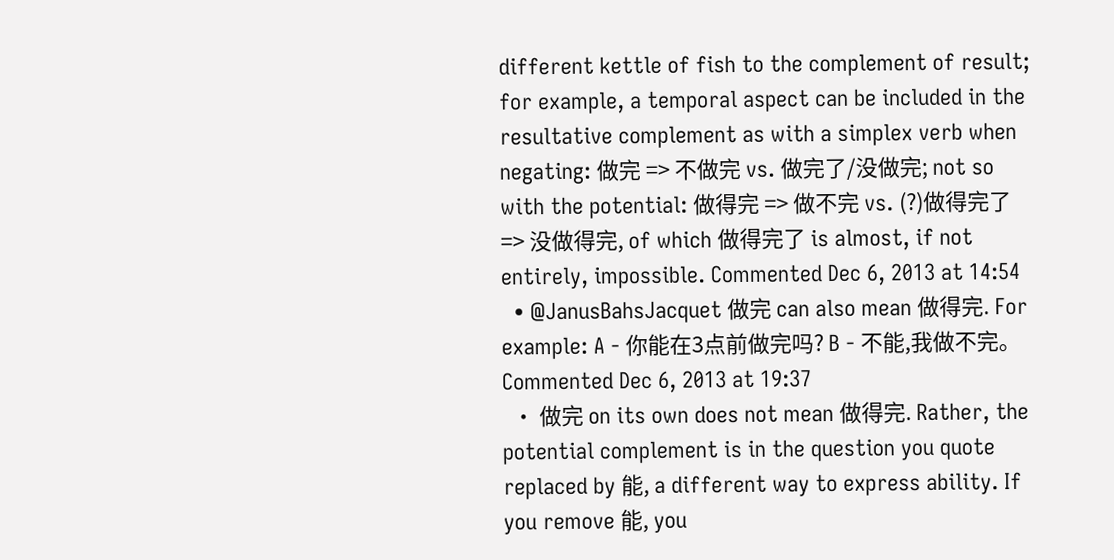different kettle of fish to the complement of result; for example, a temporal aspect can be included in the resultative complement as with a simplex verb when negating: 做完 => 不做完 vs. 做完了/没做完; not so with the potential: 做得完 => 做不完 vs. (?)做得完了 => 没做得完, of which 做得完了 is almost, if not entirely, impossible. Commented Dec 6, 2013 at 14:54
  • @JanusBahsJacquet 做完 can also mean 做得完. For example: A - 你能在3点前做完吗? B - 不能,我做不完。 Commented Dec 6, 2013 at 19:37
  • 做完 on its own does not mean 做得完. Rather, the potential complement is in the question you quote replaced by 能, a different way to express ability. If you remove 能, you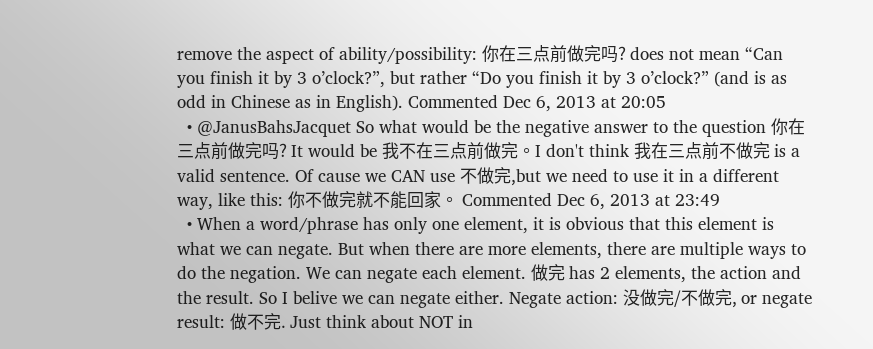remove the aspect of ability/possibility: 你在三点前做完吗? does not mean “Can you finish it by 3 o’clock?”, but rather “Do you finish it by 3 o’clock?” (and is as odd in Chinese as in English). Commented Dec 6, 2013 at 20:05
  • @JanusBahsJacquet So what would be the negative answer to the question 你在三点前做完吗? It would be 我不在三点前做完。I don't think 我在三点前不做完 is a valid sentence. Of cause we CAN use 不做完,but we need to use it in a different way, like this: 你不做完就不能回家。 Commented Dec 6, 2013 at 23:49
  • When a word/phrase has only one element, it is obvious that this element is what we can negate. But when there are more elements, there are multiple ways to do the negation. We can negate each element. 做完 has 2 elements, the action and the result. So I belive we can negate either. Negate action: 没做完/不做完, or negate result: 做不完. Just think about NOT in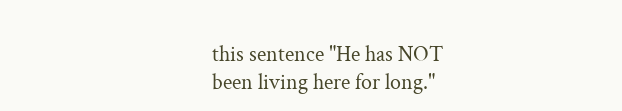this sentence "He has NOT been living here for long."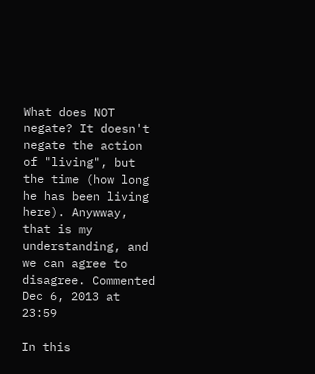What does NOT negate? It doesn't negate the action of "living", but the time (how long he has been living here). Anywway, that is my understanding, and we can agree to disagree. Commented Dec 6, 2013 at 23:59

In this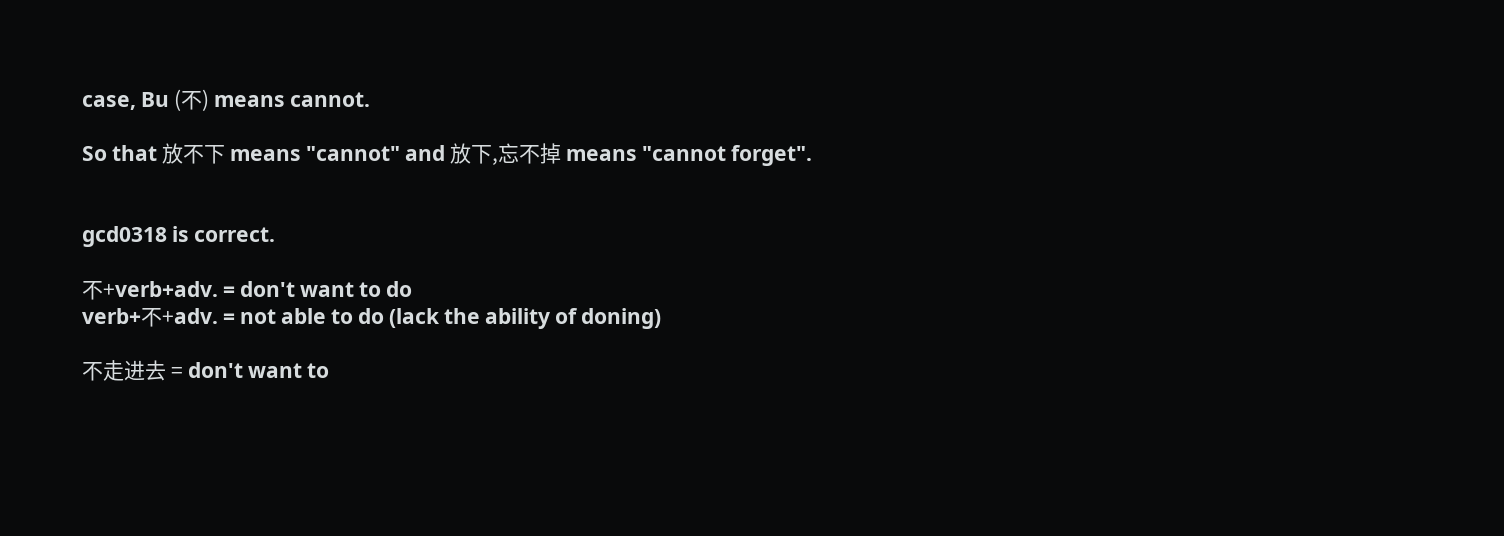case, Bu (不) means cannot.

So that 放不下 means "cannot" and 放下,忘不掉 means "cannot forget".


gcd0318 is correct.

不+verb+adv. = don't want to do
verb+不+adv. = not able to do (lack the ability of doning)

不走进去 = don't want to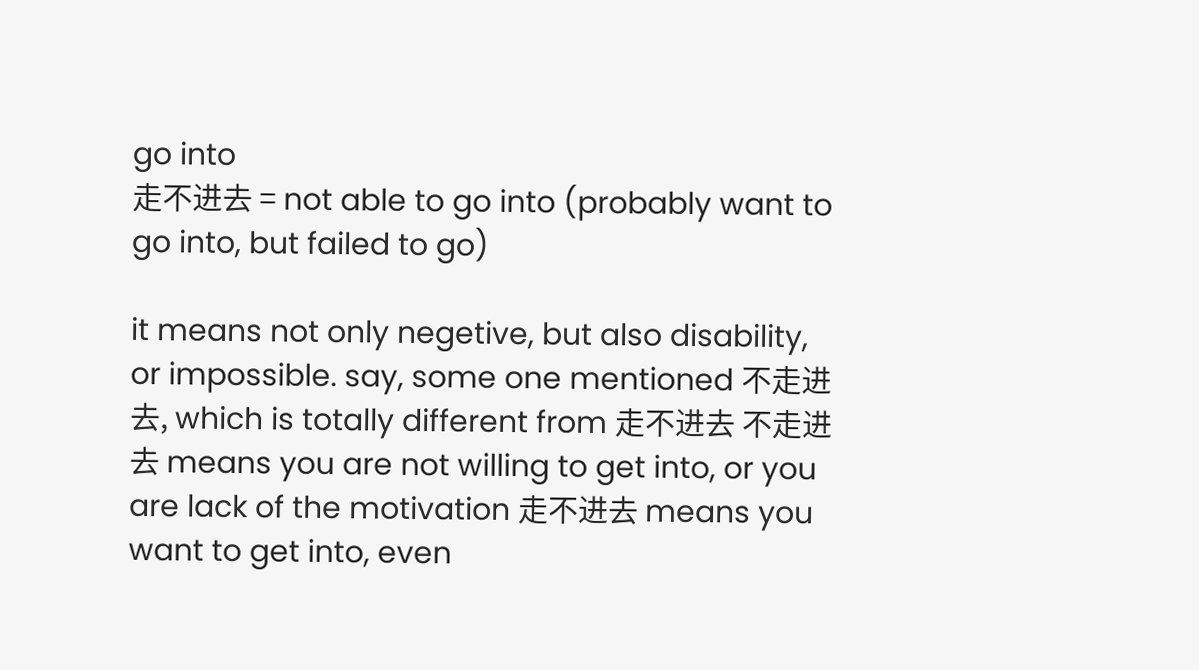go into
走不进去 = not able to go into (probably want to go into, but failed to go)

it means not only negetive, but also disability, or impossible. say, some one mentioned 不走进去, which is totally different from 走不进去 不走进去 means you are not willing to get into, or you are lack of the motivation 走不进去 means you want to get into, even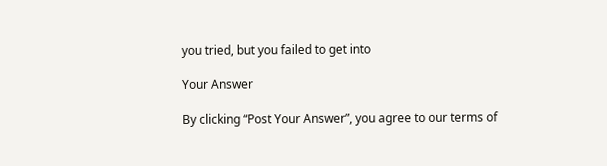you tried, but you failed to get into

Your Answer

By clicking “Post Your Answer”, you agree to our terms of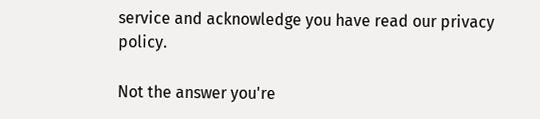service and acknowledge you have read our privacy policy.

Not the answer you're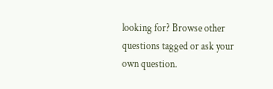looking for? Browse other questions tagged or ask your own question.